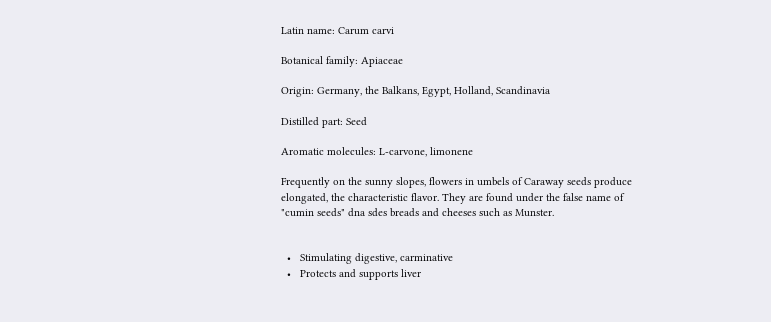Latin name: Carum carvi

Botanical family: Apiaceae

Origin: Germany, the Balkans, Egypt, Holland, Scandinavia

Distilled part: Seed

Aromatic molecules: L-carvone, limonene

Frequently on the sunny slopes, flowers in umbels of Caraway seeds produce elongated, the characteristic flavor. They are found under the false name of "cumin seeds" dna sdes breads and cheeses such as Munster.


  •   Stimulating digestive, carminative
  •   Protects and supports liver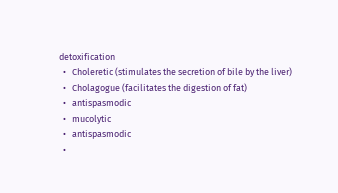detoxification
  •   Choleretic (stimulates the secretion of bile by the liver)
  •   Cholagogue (facilitates the digestion of fat)
  •   antispasmodic
  •   mucolytic
  •   antispasmodic
  •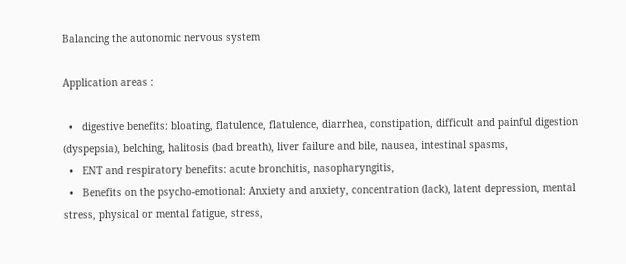Balancing the autonomic nervous system

Application areas :

  •   digestive benefits: bloating, flatulence, flatulence, diarrhea, constipation, difficult and painful digestion (dyspepsia), belching, halitosis (bad breath), liver failure and bile, nausea, intestinal spasms,
  •   ENT and respiratory benefits: acute bronchitis, nasopharyngitis,
  •   Benefits on the psycho-emotional: Anxiety and anxiety, concentration (lack), latent depression, mental stress, physical or mental fatigue, stress,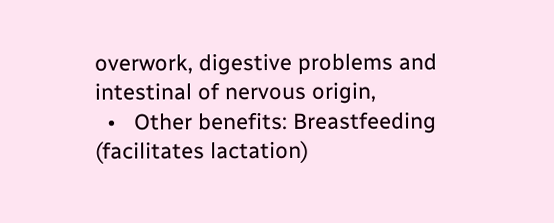overwork, digestive problems and intestinal of nervous origin,
  •   Other benefits: Breastfeeding (facilitates lactation)